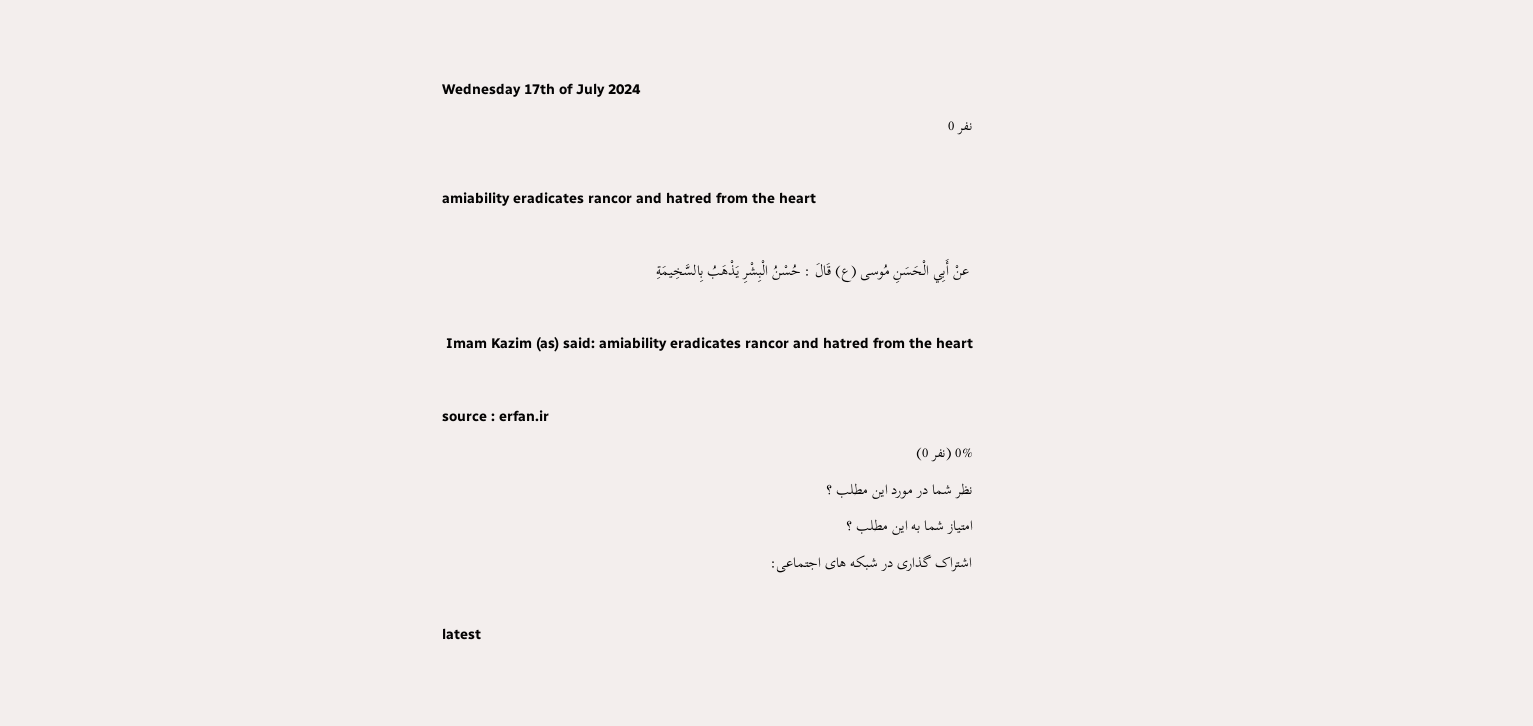Wednesday 17th of July 2024
نفر 0

amiability eradicates rancor and hatred from the heart

 عنْ أَبِي الْحَسَنِ مُوسى (ع) قَالَ : حُسْنُ الْبِشْرِ يَذْهَبُ بِالسَّخِيمَةِ

 Imam Kazim (as) said: amiability eradicates rancor and hatred from the heart

source : erfan.ir
0% (نفر 0)
نظر شما در مورد این مطلب ؟
امتیاز شما به این مطلب ؟
اشتراک گذاری در شبکه های اجتماعی:

latest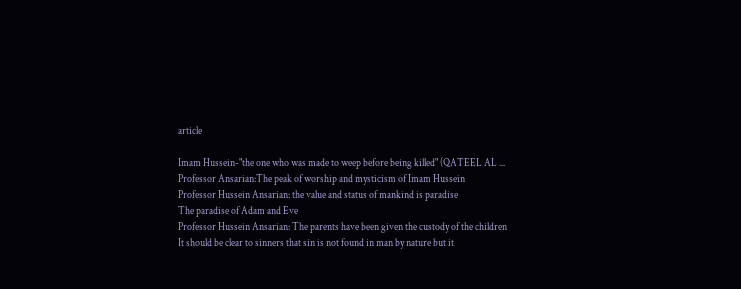article

Imam Hussein-"the one who was made to weep before being killed" (QATEEL AL ...
Professor Ansarian:The peak of worship and mysticism of Imam Hussein
Professor Hussein Ansarian: the value and status of mankind is paradise
The paradise of Adam and Eve
Professor Hussein Ansarian: The parents have been given the custody of the children
It should be clear to sinners that sin is not found in man by nature but it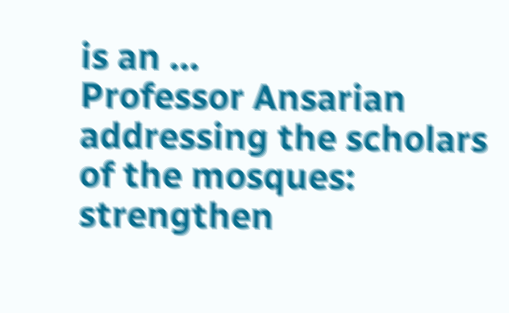is an ...
Professor Ansarian addressing the scholars of the mosques: strengthen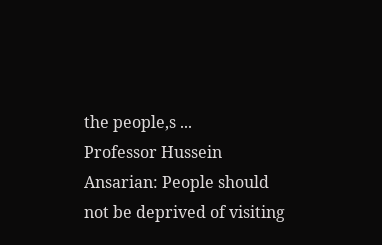the people,s ...
Professor Hussein Ansarian: People should not be deprived of visiting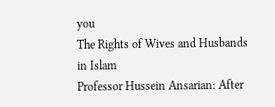you
The Rights of Wives and Husbands in Islam
Professor Hussein Ansarian: After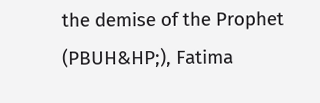the demise of the Prophet (PBUH&HP;), Fatima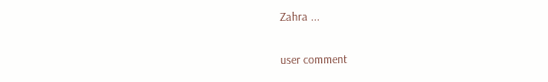Zahra ...

user comment